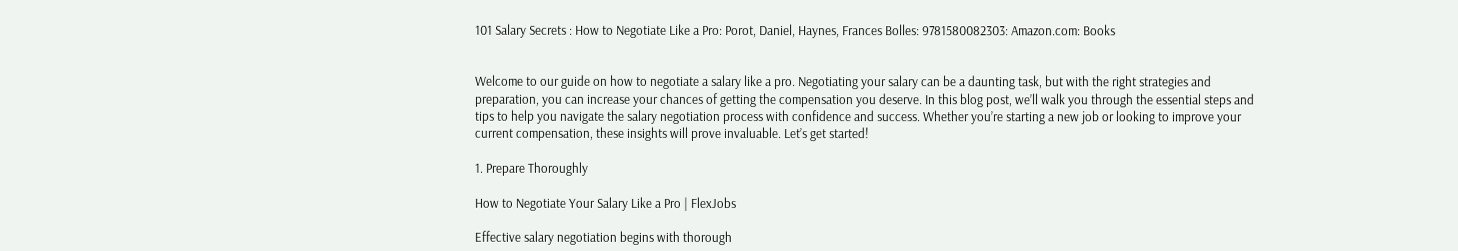101 Salary Secrets : How to Negotiate Like a Pro: Porot, Daniel, Haynes, Frances Bolles: 9781580082303: Amazon.com: Books


Welcome to our guide on how to negotiate a salary like a pro. Negotiating your salary can be a daunting task, but with the right strategies and preparation, you can increase your chances of getting the compensation you deserve. In this blog post, we’ll walk you through the essential steps and tips to help you navigate the salary negotiation process with confidence and success. Whether you’re starting a new job or looking to improve your current compensation, these insights will prove invaluable. Let’s get started!

1. Prepare Thoroughly

How to Negotiate Your Salary Like a Pro | FlexJobs

Effective salary negotiation begins with thorough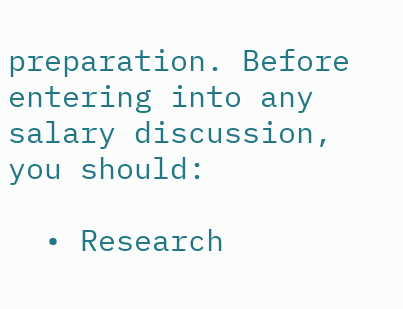preparation. Before entering into any salary discussion, you should:

  • Research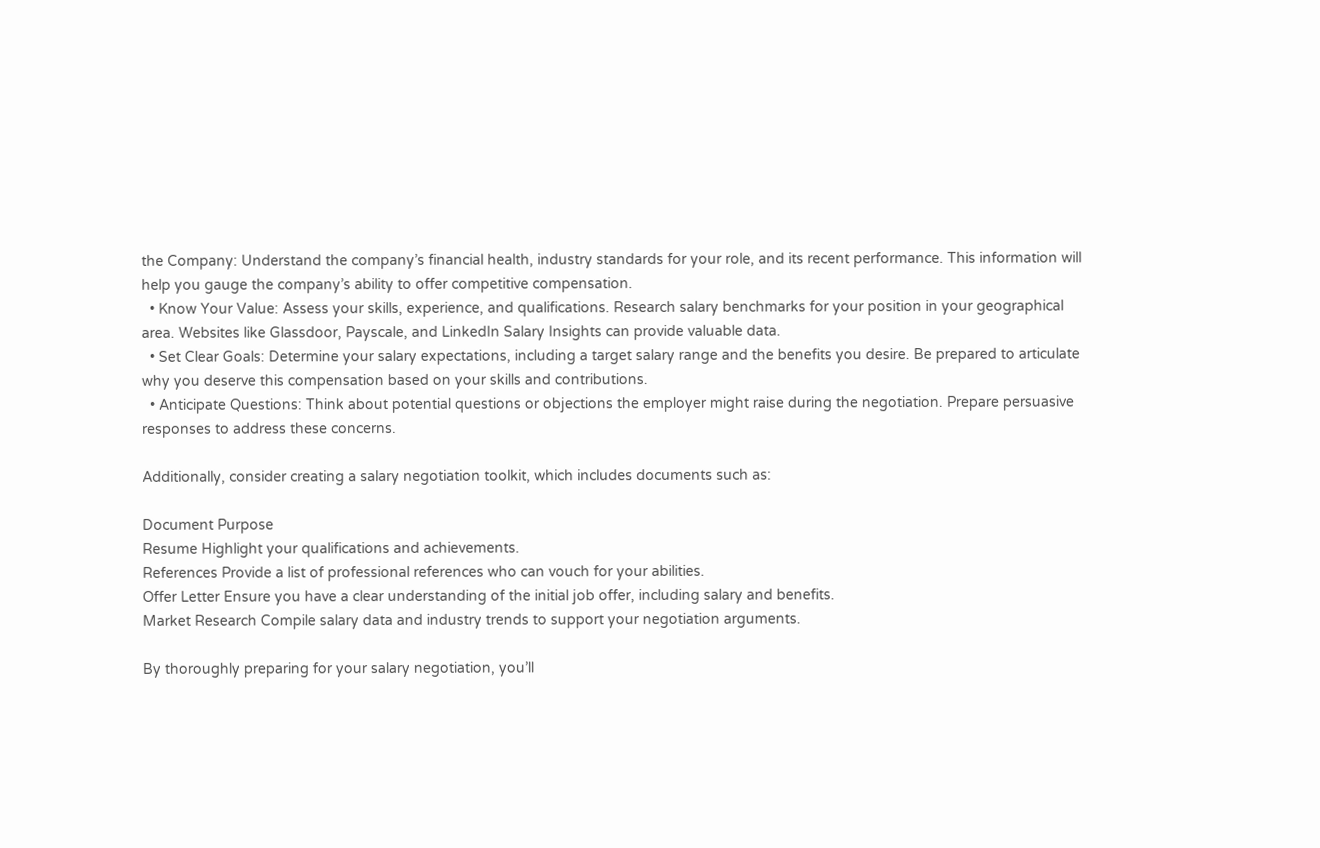the Company: Understand the company’s financial health, industry standards for your role, and its recent performance. This information will help you gauge the company’s ability to offer competitive compensation.
  • Know Your Value: Assess your skills, experience, and qualifications. Research salary benchmarks for your position in your geographical area. Websites like Glassdoor, Payscale, and LinkedIn Salary Insights can provide valuable data.
  • Set Clear Goals: Determine your salary expectations, including a target salary range and the benefits you desire. Be prepared to articulate why you deserve this compensation based on your skills and contributions.
  • Anticipate Questions: Think about potential questions or objections the employer might raise during the negotiation. Prepare persuasive responses to address these concerns.

Additionally, consider creating a salary negotiation toolkit, which includes documents such as:

Document Purpose
Resume Highlight your qualifications and achievements.
References Provide a list of professional references who can vouch for your abilities.
Offer Letter Ensure you have a clear understanding of the initial job offer, including salary and benefits.
Market Research Compile salary data and industry trends to support your negotiation arguments.

By thoroughly preparing for your salary negotiation, you’ll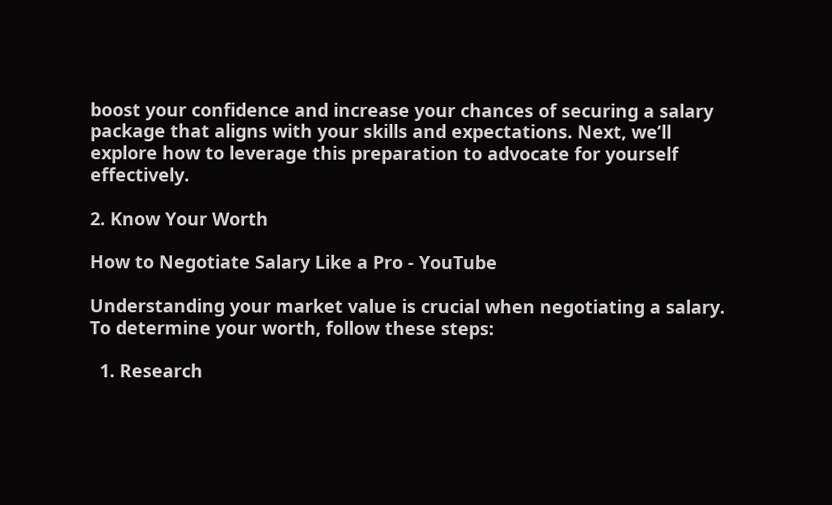boost your confidence and increase your chances of securing a salary package that aligns with your skills and expectations. Next, we’ll explore how to leverage this preparation to advocate for yourself effectively.

2. Know Your Worth

How to Negotiate Salary Like a Pro - YouTube

Understanding your market value is crucial when negotiating a salary. To determine your worth, follow these steps:

  1. Research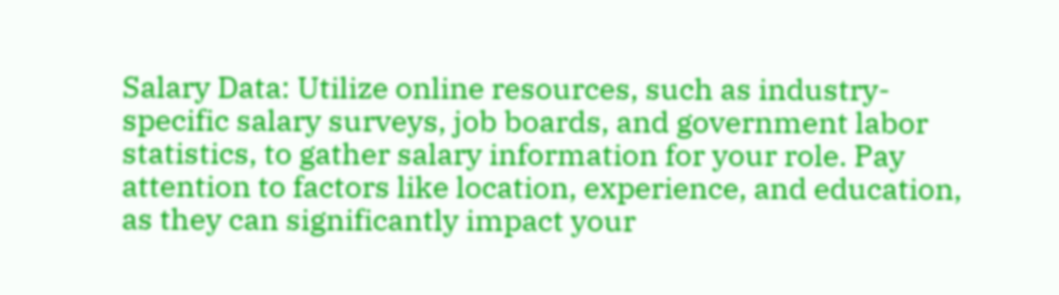Salary Data: Utilize online resources, such as industry-specific salary surveys, job boards, and government labor statistics, to gather salary information for your role. Pay attention to factors like location, experience, and education, as they can significantly impact your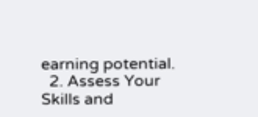earning potential.
  2. Assess Your Skills and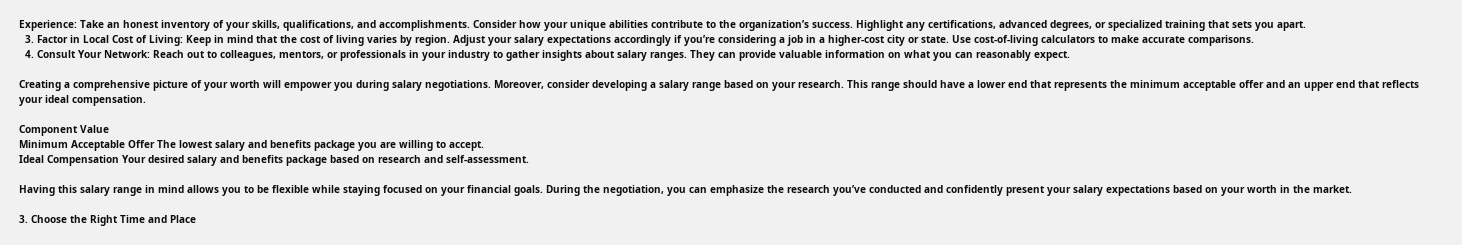Experience: Take an honest inventory of your skills, qualifications, and accomplishments. Consider how your unique abilities contribute to the organization’s success. Highlight any certifications, advanced degrees, or specialized training that sets you apart.
  3. Factor in Local Cost of Living: Keep in mind that the cost of living varies by region. Adjust your salary expectations accordingly if you’re considering a job in a higher-cost city or state. Use cost-of-living calculators to make accurate comparisons.
  4. Consult Your Network: Reach out to colleagues, mentors, or professionals in your industry to gather insights about salary ranges. They can provide valuable information on what you can reasonably expect.

Creating a comprehensive picture of your worth will empower you during salary negotiations. Moreover, consider developing a salary range based on your research. This range should have a lower end that represents the minimum acceptable offer and an upper end that reflects your ideal compensation.

Component Value
Minimum Acceptable Offer The lowest salary and benefits package you are willing to accept.
Ideal Compensation Your desired salary and benefits package based on research and self-assessment.

Having this salary range in mind allows you to be flexible while staying focused on your financial goals. During the negotiation, you can emphasize the research you’ve conducted and confidently present your salary expectations based on your worth in the market.

3. Choose the Right Time and Place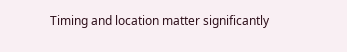Timing and location matter significantly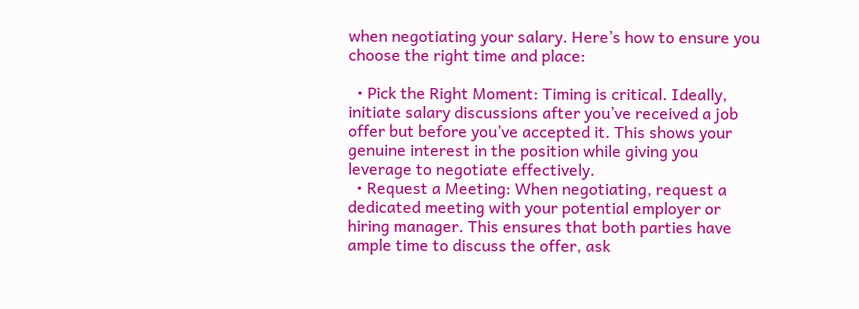when negotiating your salary. Here’s how to ensure you choose the right time and place:

  • Pick the Right Moment: Timing is critical. Ideally, initiate salary discussions after you’ve received a job offer but before you’ve accepted it. This shows your genuine interest in the position while giving you leverage to negotiate effectively.
  • Request a Meeting: When negotiating, request a dedicated meeting with your potential employer or hiring manager. This ensures that both parties have ample time to discuss the offer, ask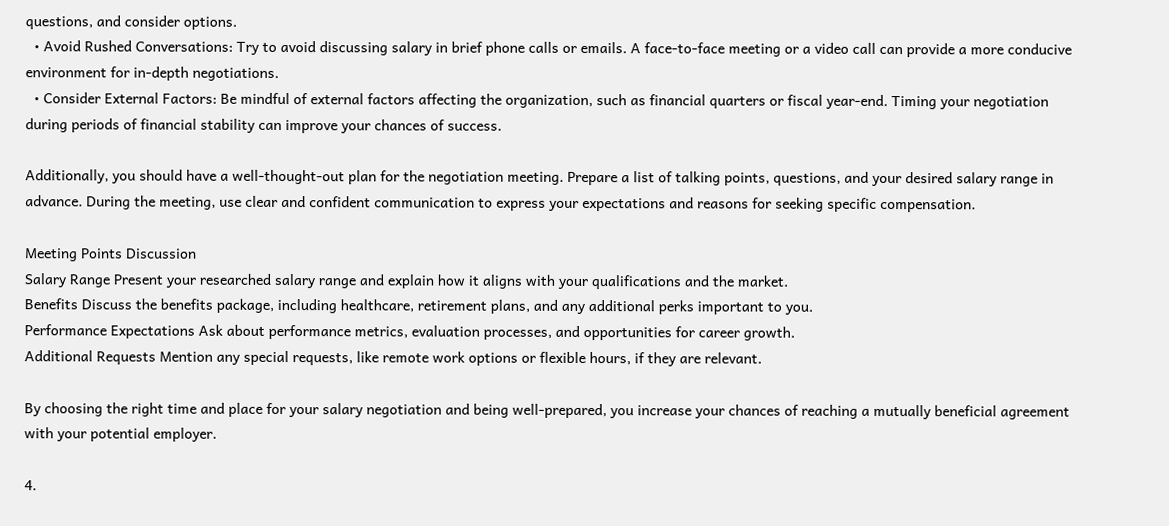questions, and consider options.
  • Avoid Rushed Conversations: Try to avoid discussing salary in brief phone calls or emails. A face-to-face meeting or a video call can provide a more conducive environment for in-depth negotiations.
  • Consider External Factors: Be mindful of external factors affecting the organization, such as financial quarters or fiscal year-end. Timing your negotiation during periods of financial stability can improve your chances of success.

Additionally, you should have a well-thought-out plan for the negotiation meeting. Prepare a list of talking points, questions, and your desired salary range in advance. During the meeting, use clear and confident communication to express your expectations and reasons for seeking specific compensation.

Meeting Points Discussion
Salary Range Present your researched salary range and explain how it aligns with your qualifications and the market.
Benefits Discuss the benefits package, including healthcare, retirement plans, and any additional perks important to you.
Performance Expectations Ask about performance metrics, evaluation processes, and opportunities for career growth.
Additional Requests Mention any special requests, like remote work options or flexible hours, if they are relevant.

By choosing the right time and place for your salary negotiation and being well-prepared, you increase your chances of reaching a mutually beneficial agreement with your potential employer.

4.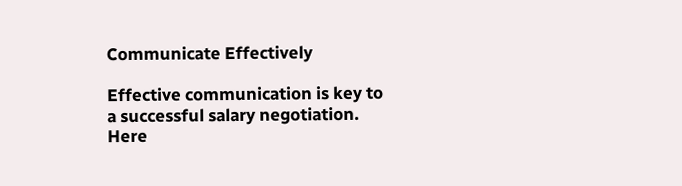Communicate Effectively

Effective communication is key to a successful salary negotiation. Here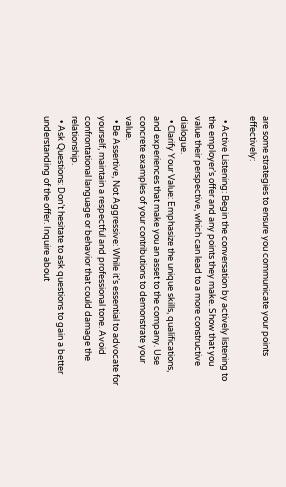are some strategies to ensure you communicate your points effectively:

  • Active Listening: Begin the conversation by actively listening to the employer’s offer and any points they make. Show that you value their perspective, which can lead to a more constructive dialogue.
  • Clarify Your Value: Emphasize the unique skills, qualifications, and experiences that make you an asset to the company. Use concrete examples of your contributions to demonstrate your value.
  • Be Assertive, Not Aggressive: While it’s essential to advocate for yourself, maintain a respectful and professional tone. Avoid confrontational language or behavior that could damage the relationship.
  • Ask Questions: Don’t hesitate to ask questions to gain a better understanding of the offer. Inquire about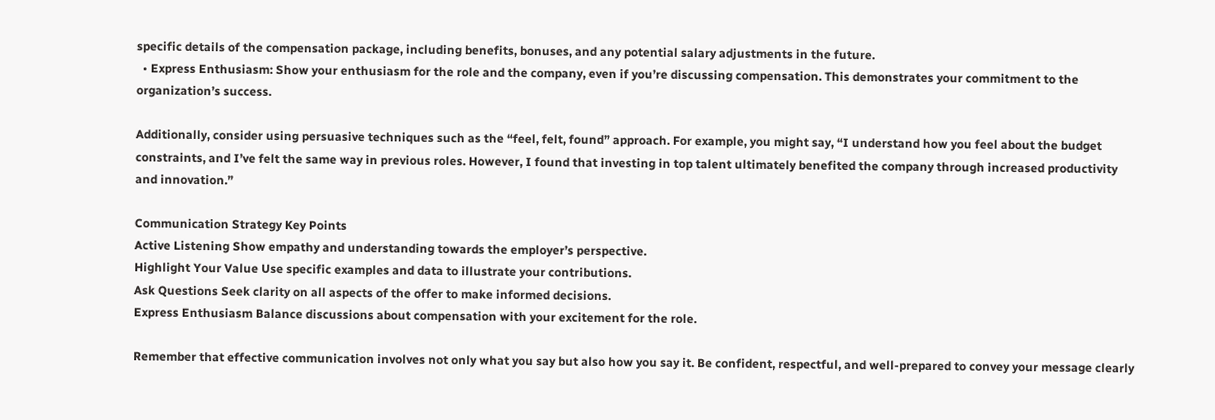specific details of the compensation package, including benefits, bonuses, and any potential salary adjustments in the future.
  • Express Enthusiasm: Show your enthusiasm for the role and the company, even if you’re discussing compensation. This demonstrates your commitment to the organization’s success.

Additionally, consider using persuasive techniques such as the “feel, felt, found” approach. For example, you might say, “I understand how you feel about the budget constraints, and I’ve felt the same way in previous roles. However, I found that investing in top talent ultimately benefited the company through increased productivity and innovation.”

Communication Strategy Key Points
Active Listening Show empathy and understanding towards the employer’s perspective.
Highlight Your Value Use specific examples and data to illustrate your contributions.
Ask Questions Seek clarity on all aspects of the offer to make informed decisions.
Express Enthusiasm Balance discussions about compensation with your excitement for the role.

Remember that effective communication involves not only what you say but also how you say it. Be confident, respectful, and well-prepared to convey your message clearly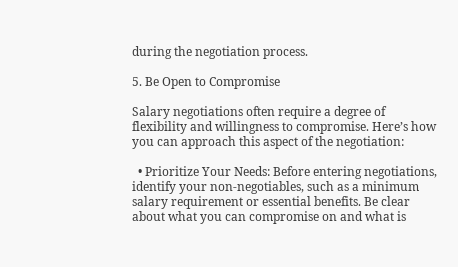during the negotiation process.

5. Be Open to Compromise

Salary negotiations often require a degree of flexibility and willingness to compromise. Here’s how you can approach this aspect of the negotiation:

  • Prioritize Your Needs: Before entering negotiations, identify your non-negotiables, such as a minimum salary requirement or essential benefits. Be clear about what you can compromise on and what is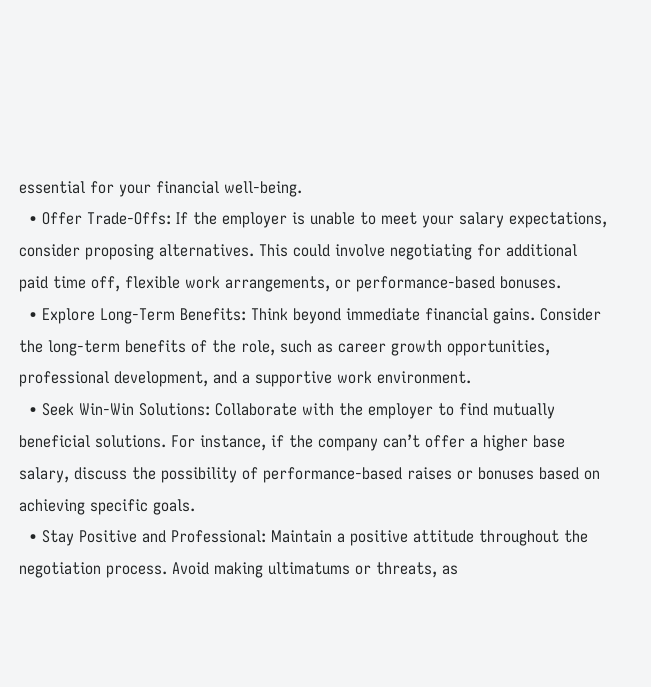essential for your financial well-being.
  • Offer Trade-Offs: If the employer is unable to meet your salary expectations, consider proposing alternatives. This could involve negotiating for additional paid time off, flexible work arrangements, or performance-based bonuses.
  • Explore Long-Term Benefits: Think beyond immediate financial gains. Consider the long-term benefits of the role, such as career growth opportunities, professional development, and a supportive work environment.
  • Seek Win-Win Solutions: Collaborate with the employer to find mutually beneficial solutions. For instance, if the company can’t offer a higher base salary, discuss the possibility of performance-based raises or bonuses based on achieving specific goals.
  • Stay Positive and Professional: Maintain a positive attitude throughout the negotiation process. Avoid making ultimatums or threats, as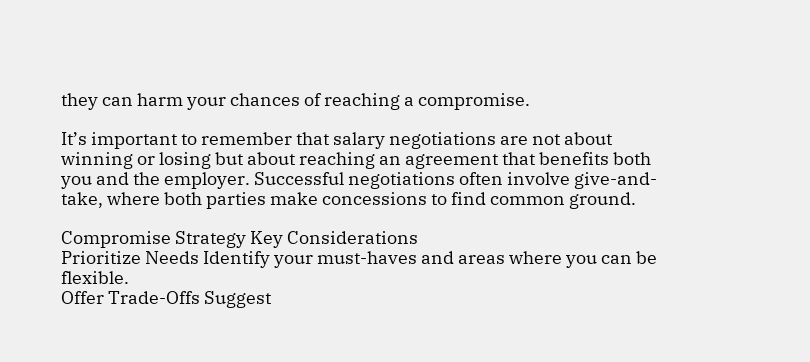they can harm your chances of reaching a compromise.

It’s important to remember that salary negotiations are not about winning or losing but about reaching an agreement that benefits both you and the employer. Successful negotiations often involve give-and-take, where both parties make concessions to find common ground.

Compromise Strategy Key Considerations
Prioritize Needs Identify your must-haves and areas where you can be flexible.
Offer Trade-Offs Suggest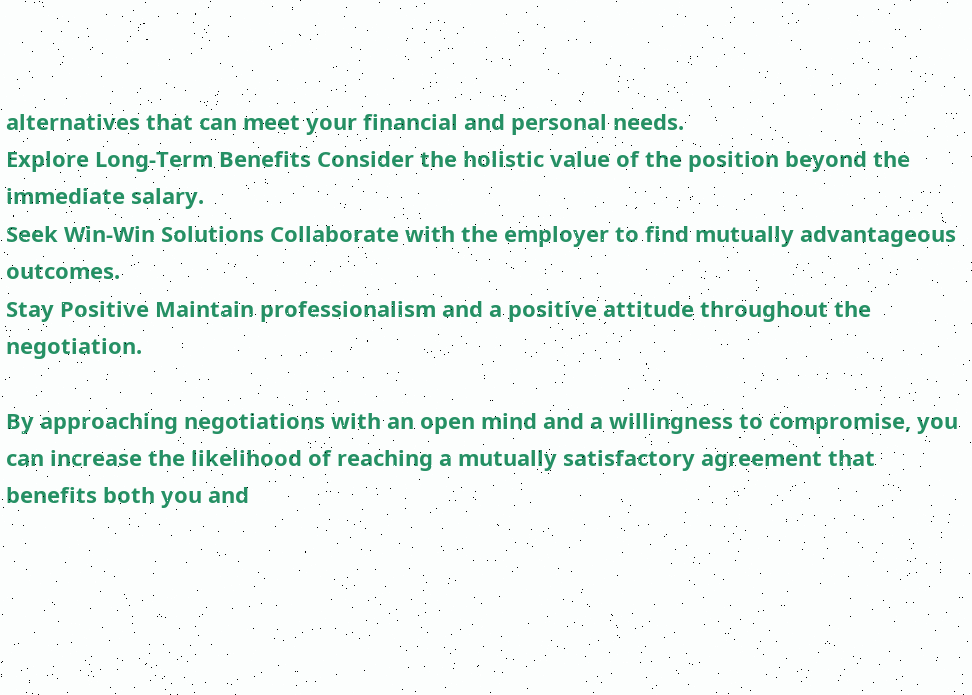alternatives that can meet your financial and personal needs.
Explore Long-Term Benefits Consider the holistic value of the position beyond the immediate salary.
Seek Win-Win Solutions Collaborate with the employer to find mutually advantageous outcomes.
Stay Positive Maintain professionalism and a positive attitude throughout the negotiation.

By approaching negotiations with an open mind and a willingness to compromise, you can increase the likelihood of reaching a mutually satisfactory agreement that benefits both you and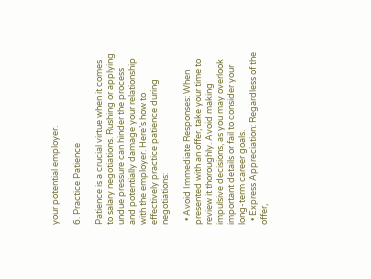your potential employer.

6. Practice Patience

Patience is a crucial virtue when it comes to salary negotiations. Rushing or applying undue pressure can hinder the process and potentially damage your relationship with the employer. Here’s how to effectively practice patience during negotiations:

  • Avoid Immediate Responses: When presented with an offer, take your time to review it thoroughly. Avoid making impulsive decisions, as you may overlook important details or fail to consider your long-term career goals.
  • Express Appreciation: Regardless of the offer,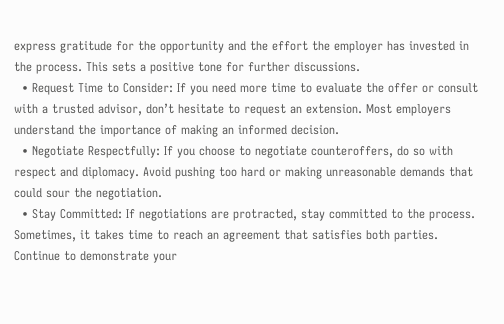express gratitude for the opportunity and the effort the employer has invested in the process. This sets a positive tone for further discussions.
  • Request Time to Consider: If you need more time to evaluate the offer or consult with a trusted advisor, don’t hesitate to request an extension. Most employers understand the importance of making an informed decision.
  • Negotiate Respectfully: If you choose to negotiate counteroffers, do so with respect and diplomacy. Avoid pushing too hard or making unreasonable demands that could sour the negotiation.
  • Stay Committed: If negotiations are protracted, stay committed to the process. Sometimes, it takes time to reach an agreement that satisfies both parties. Continue to demonstrate your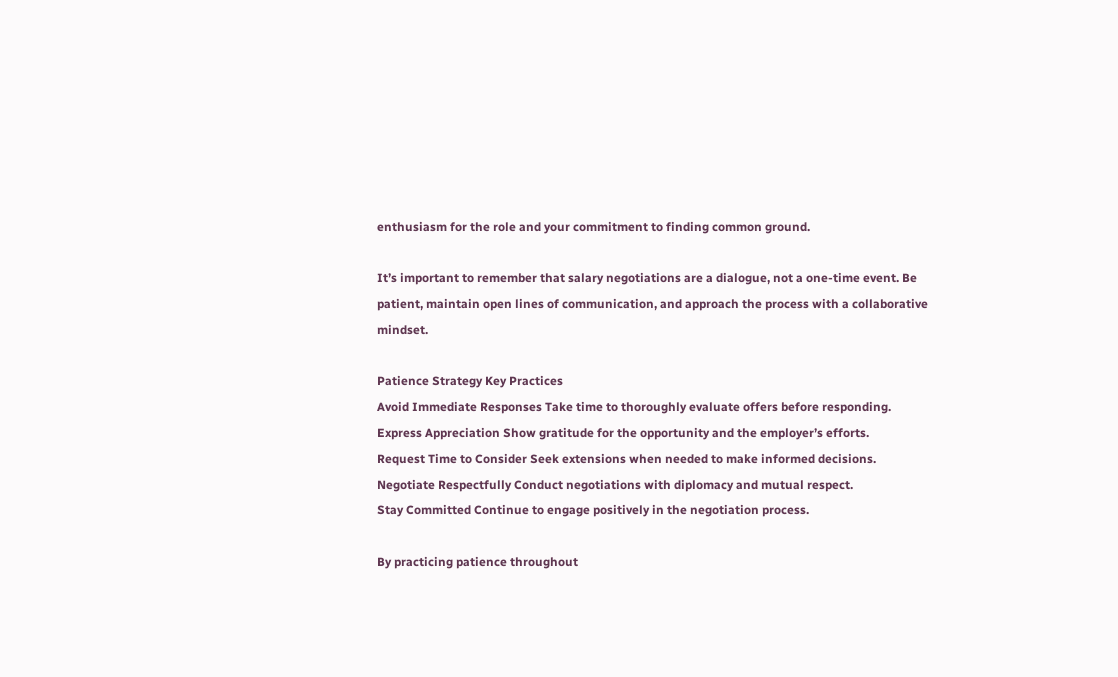enthusiasm for the role and your commitment to finding common ground.

It’s important to remember that salary negotiations are a dialogue, not a one-time event. Be patient, maintain open lines of communication, and approach the process with a collaborative mindset.

Patience Strategy Key Practices
Avoid Immediate Responses Take time to thoroughly evaluate offers before responding.
Express Appreciation Show gratitude for the opportunity and the employer’s efforts.
Request Time to Consider Seek extensions when needed to make informed decisions.
Negotiate Respectfully Conduct negotiations with diplomacy and mutual respect.
Stay Committed Continue to engage positively in the negotiation process.

By practicing patience throughout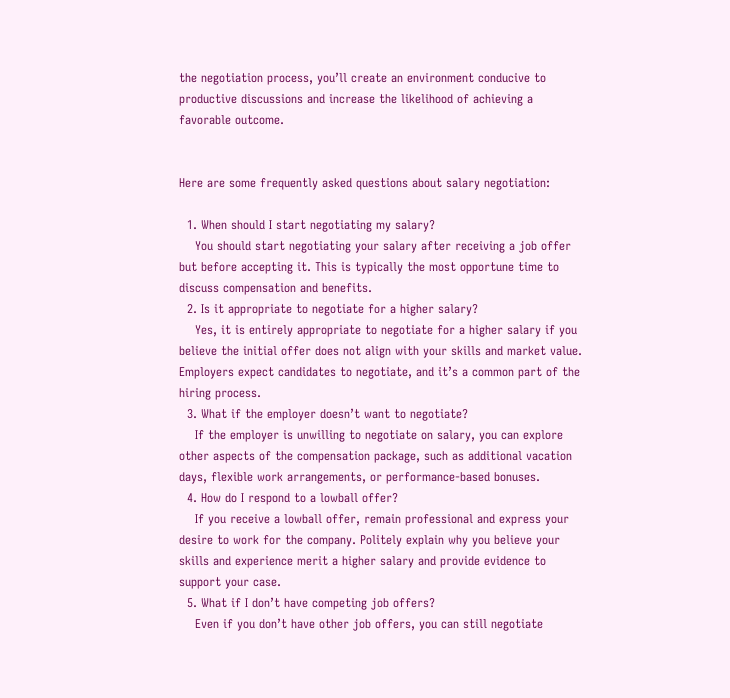the negotiation process, you’ll create an environment conducive to productive discussions and increase the likelihood of achieving a favorable outcome.


Here are some frequently asked questions about salary negotiation:

  1. When should I start negotiating my salary?
    You should start negotiating your salary after receiving a job offer but before accepting it. This is typically the most opportune time to discuss compensation and benefits.
  2. Is it appropriate to negotiate for a higher salary?
    Yes, it is entirely appropriate to negotiate for a higher salary if you believe the initial offer does not align with your skills and market value. Employers expect candidates to negotiate, and it’s a common part of the hiring process.
  3. What if the employer doesn’t want to negotiate?
    If the employer is unwilling to negotiate on salary, you can explore other aspects of the compensation package, such as additional vacation days, flexible work arrangements, or performance-based bonuses.
  4. How do I respond to a lowball offer?
    If you receive a lowball offer, remain professional and express your desire to work for the company. Politely explain why you believe your skills and experience merit a higher salary and provide evidence to support your case.
  5. What if I don’t have competing job offers?
    Even if you don’t have other job offers, you can still negotiate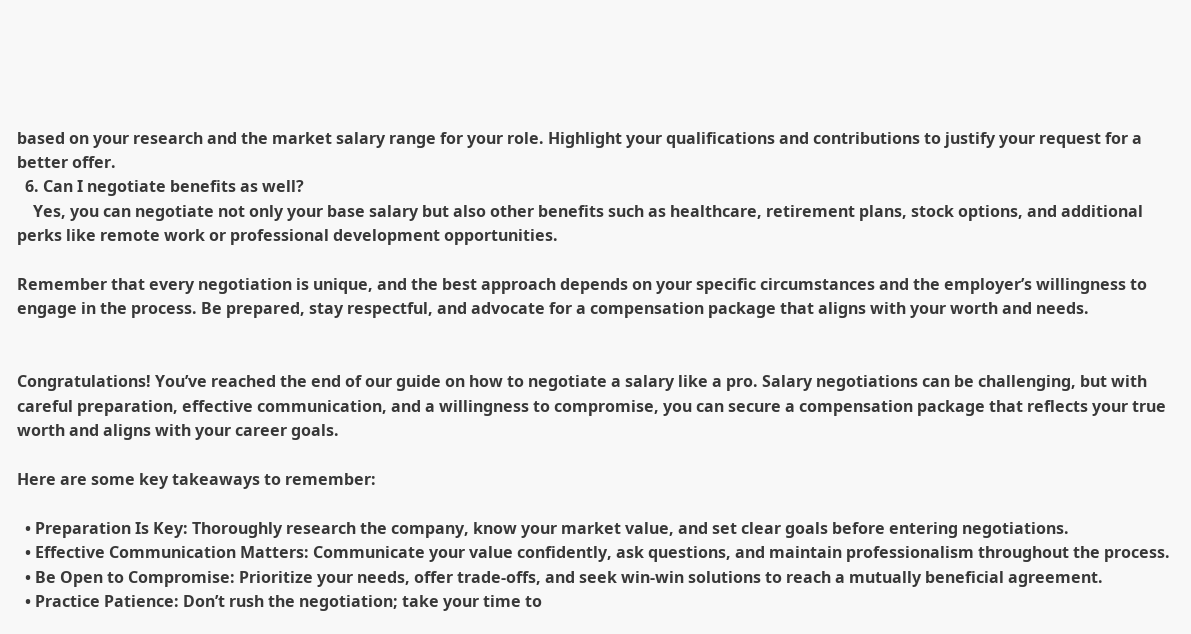based on your research and the market salary range for your role. Highlight your qualifications and contributions to justify your request for a better offer.
  6. Can I negotiate benefits as well?
    Yes, you can negotiate not only your base salary but also other benefits such as healthcare, retirement plans, stock options, and additional perks like remote work or professional development opportunities.

Remember that every negotiation is unique, and the best approach depends on your specific circumstances and the employer’s willingness to engage in the process. Be prepared, stay respectful, and advocate for a compensation package that aligns with your worth and needs.


Congratulations! You’ve reached the end of our guide on how to negotiate a salary like a pro. Salary negotiations can be challenging, but with careful preparation, effective communication, and a willingness to compromise, you can secure a compensation package that reflects your true worth and aligns with your career goals.

Here are some key takeaways to remember:

  • Preparation Is Key: Thoroughly research the company, know your market value, and set clear goals before entering negotiations.
  • Effective Communication Matters: Communicate your value confidently, ask questions, and maintain professionalism throughout the process.
  • Be Open to Compromise: Prioritize your needs, offer trade-offs, and seek win-win solutions to reach a mutually beneficial agreement.
  • Practice Patience: Don’t rush the negotiation; take your time to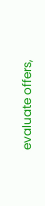evaluate offers,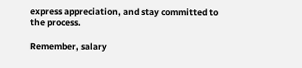express appreciation, and stay committed to the process.

Remember, salary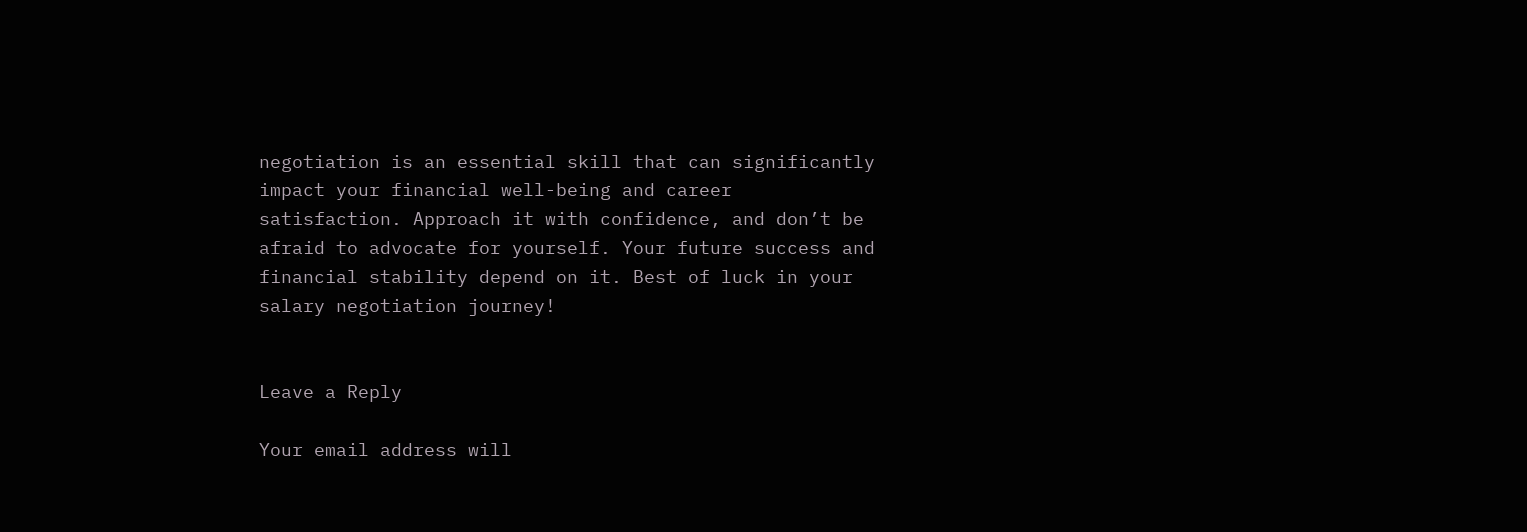negotiation is an essential skill that can significantly impact your financial well-being and career satisfaction. Approach it with confidence, and don’t be afraid to advocate for yourself. Your future success and financial stability depend on it. Best of luck in your salary negotiation journey!


Leave a Reply

Your email address will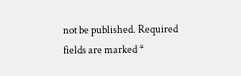not be published. Required fields are marked *